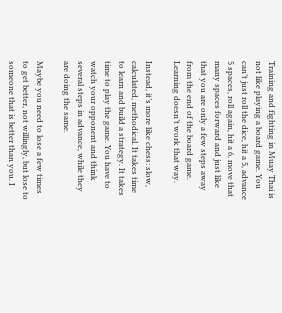Training and fighting in Muay Thai is not like playing a board game. You can’t just roll the dice, hit a 5, advance 5 spaces, roll again, hit a 6, move that many spaces forward and just like that you are only a few steps away from the end of the board game. Learning doesn’t work that way.

Instead, it’s more like chess: slow, calculated, methodical. It takes time to learn and build a strategy. It takes time to play the game. You have to watch your opponent and think several steps in advance, while they are doing the same.

Maybe you need to lose a few times to get better, not willingly, but lose to someone that is better than you. I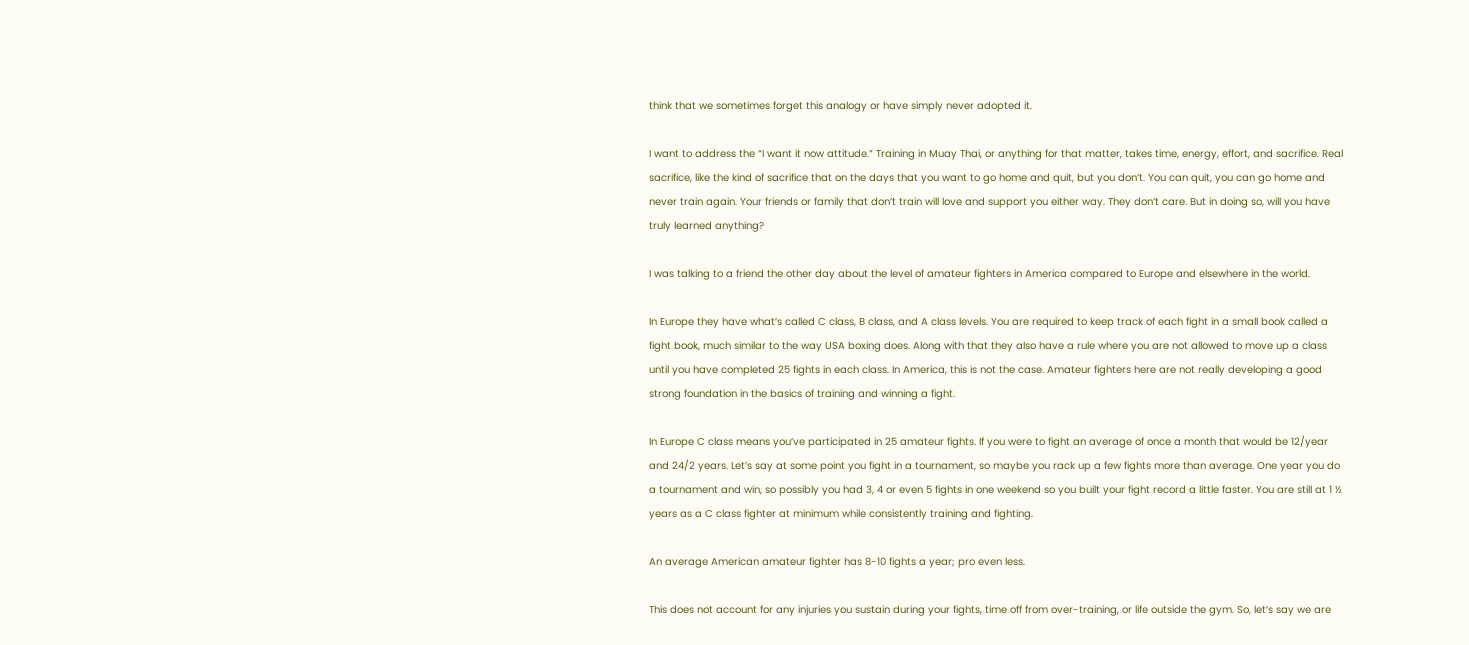think that we sometimes forget this analogy or have simply never adopted it.

I want to address the “I want it now attitude.” Training in Muay Thai, or anything for that matter, takes time, energy, effort, and sacrifice. Real sacrifice, like the kind of sacrifice that on the days that you want to go home and quit, but you don’t. You can quit, you can go home and never train again. Your friends or family that don’t train will love and support you either way. They don’t care. But in doing so, will you have truly learned anything?

I was talking to a friend the other day about the level of amateur fighters in America compared to Europe and elsewhere in the world.

In Europe they have what’s called C class, B class, and A class levels. You are required to keep track of each fight in a small book called a fight book, much similar to the way USA boxing does. Along with that they also have a rule where you are not allowed to move up a class until you have completed 25 fights in each class. In America, this is not the case. Amateur fighters here are not really developing a good strong foundation in the basics of training and winning a fight.

In Europe C class means you’ve participated in 25 amateur fights. If you were to fight an average of once a month that would be 12/year and 24/2 years. Let’s say at some point you fight in a tournament, so maybe you rack up a few fights more than average. One year you do a tournament and win, so possibly you had 3, 4 or even 5 fights in one weekend so you built your fight record a little faster. You are still at 1 ½ years as a C class fighter at minimum while consistently training and fighting.

An average American amateur fighter has 8-10 fights a year; pro even less.

This does not account for any injuries you sustain during your fights, time off from over-training, or life outside the gym. So, let’s say we are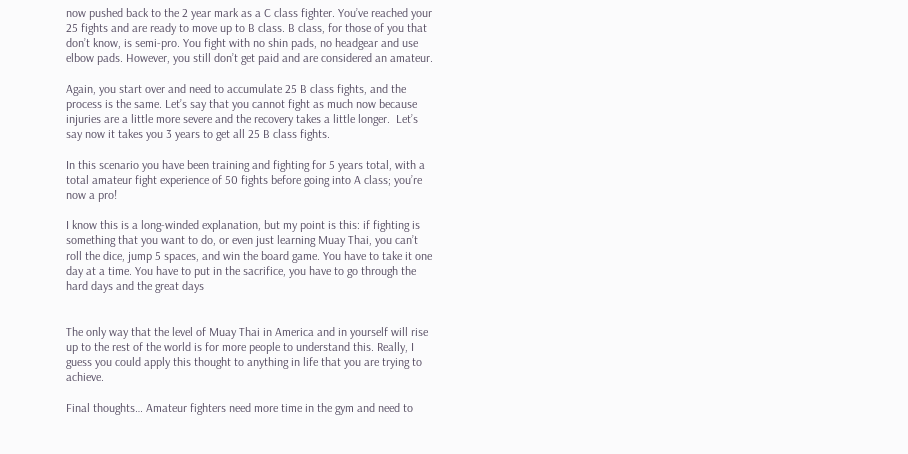now pushed back to the 2 year mark as a C class fighter. You’ve reached your 25 fights and are ready to move up to B class. B class, for those of you that don’t know, is semi-pro. You fight with no shin pads, no headgear and use elbow pads. However, you still don’t get paid and are considered an amateur.

Again, you start over and need to accumulate 25 B class fights, and the process is the same. Let’s say that you cannot fight as much now because injuries are a little more severe and the recovery takes a little longer.  Let’s say now it takes you 3 years to get all 25 B class fights.

In this scenario you have been training and fighting for 5 years total, with a total amateur fight experience of 50 fights before going into A class; you’re now a pro!

I know this is a long-winded explanation, but my point is this: if fighting is something that you want to do, or even just learning Muay Thai, you can’t roll the dice, jump 5 spaces, and win the board game. You have to take it one day at a time. You have to put in the sacrifice, you have to go through the hard days and the great days


The only way that the level of Muay Thai in America and in yourself will rise up to the rest of the world is for more people to understand this. Really, I guess you could apply this thought to anything in life that you are trying to achieve.

Final thoughts… Amateur fighters need more time in the gym and need to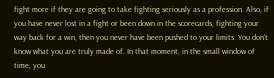fight more if they are going to take fighting seriously as a profession. Also, if you have never lost in a fight or been down in the scorecards, fighting your way back for a win, then you never have been pushed to your limits. You don’t know what you are truly made of. In that moment, in the small window of time, you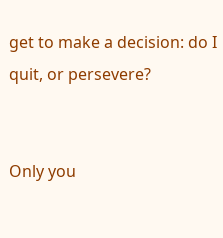get to make a decision: do I quit, or persevere?


Only you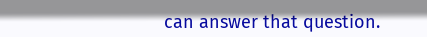can answer that question.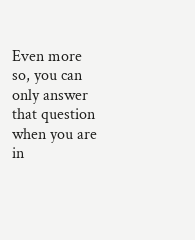Even more so, you can only answer that question when you are in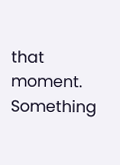that moment. Something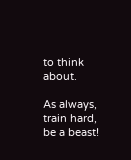to think about.

As always, train hard, be a beast!